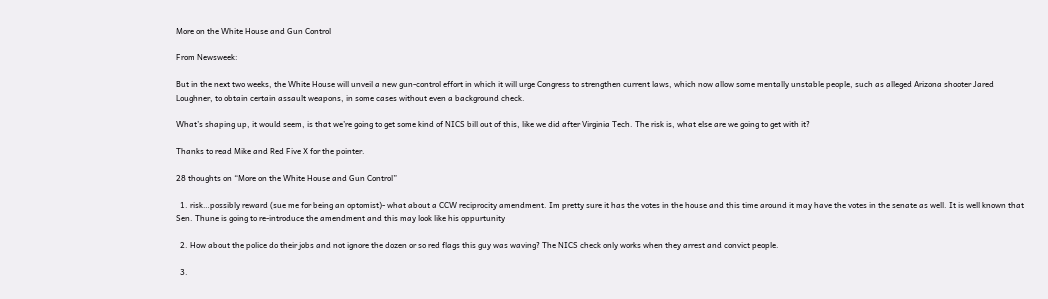More on the White House and Gun Control

From Newsweek:

But in the next two weeks, the White House will unveil a new gun-control effort in which it will urge Congress to strengthen current laws, which now allow some mentally unstable people, such as alleged Arizona shooter Jared Loughner, to obtain certain assault weapons, in some cases without even a background check.

What’s shaping up, it would seem, is that we’re going to get some kind of NICS bill out of this, like we did after Virginia Tech. The risk is, what else are we going to get with it?

Thanks to read Mike and Red Five X for the pointer.

28 thoughts on “More on the White House and Gun Control”

  1. risk…possibly reward (sue me for being an optomist)- what about a CCW reciprocity amendment. Im pretty sure it has the votes in the house and this time around it may have the votes in the senate as well. It is well known that Sen. Thune is going to re-introduce the amendment and this may look like his oppurtunity

  2. How about the police do their jobs and not ignore the dozen or so red flags this guy was waving? The NICS check only works when they arrest and convict people.

  3.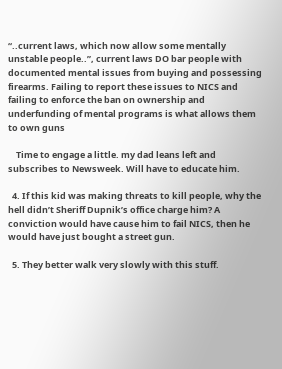“..current laws, which now allow some mentally unstable people..”, current laws DO bar people with documented mental issues from buying and possessing firearms. Failing to report these issues to NICS and failing to enforce the ban on ownership and underfunding of mental programs is what allows them to own guns

    Time to engage a little. my dad leans left and subscribes to Newsweek. Will have to educate him.

  4. If this kid was making threats to kill people, why the hell didn’t Sheriff Dupnik’s office charge him? A conviction would have cause him to fail NICS, then he would have just bought a street gun.

  5. They better walk very slowly with this stuff.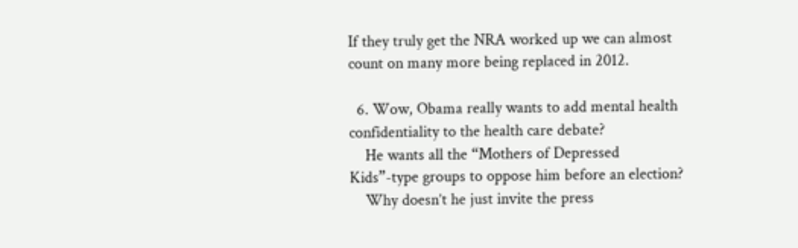If they truly get the NRA worked up we can almost count on many more being replaced in 2012.

  6. Wow, Obama really wants to add mental health confidentiality to the health care debate?
    He wants all the “Mothers of Depressed Kids”-type groups to oppose him before an election?
    Why doesn’t he just invite the press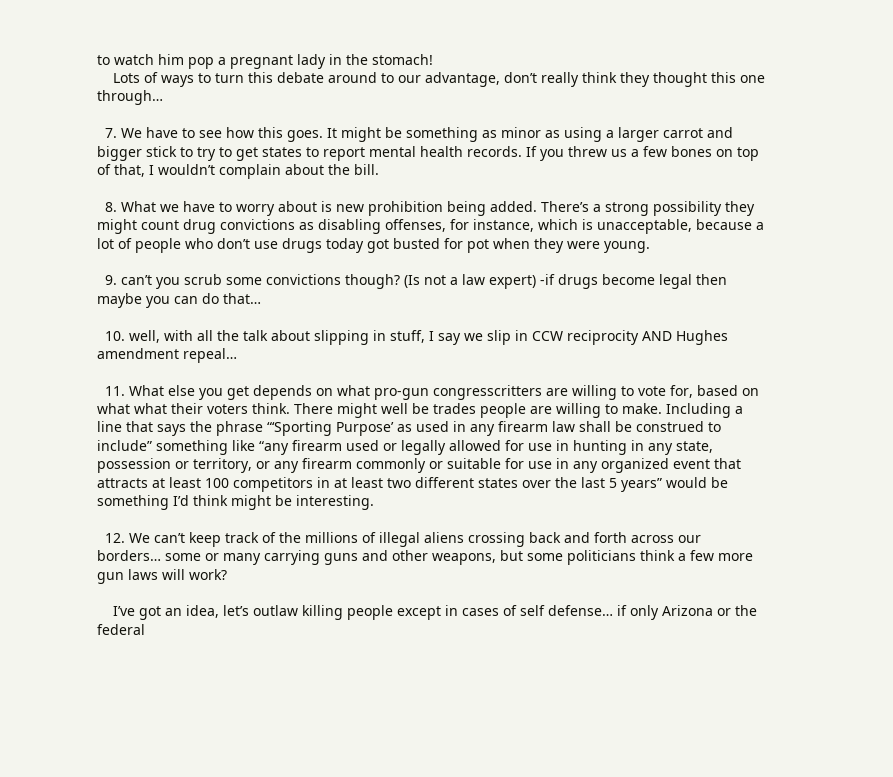to watch him pop a pregnant lady in the stomach!
    Lots of ways to turn this debate around to our advantage, don’t really think they thought this one through…

  7. We have to see how this goes. It might be something as minor as using a larger carrot and bigger stick to try to get states to report mental health records. If you threw us a few bones on top of that, I wouldn’t complain about the bill.

  8. What we have to worry about is new prohibition being added. There’s a strong possibility they might count drug convictions as disabling offenses, for instance, which is unacceptable, because a lot of people who don’t use drugs today got busted for pot when they were young.

  9. can’t you scrub some convictions though? (Is not a law expert) -if drugs become legal then maybe you can do that…

  10. well, with all the talk about slipping in stuff, I say we slip in CCW reciprocity AND Hughes amendment repeal…

  11. What else you get depends on what pro-gun congresscritters are willing to vote for, based on what what their voters think. There might well be trades people are willing to make. Including a line that says the phrase “‘Sporting Purpose’ as used in any firearm law shall be construed to include” something like “any firearm used or legally allowed for use in hunting in any state, possession or territory, or any firearm commonly or suitable for use in any organized event that attracts at least 100 competitors in at least two different states over the last 5 years” would be something I’d think might be interesting.

  12. We can’t keep track of the millions of illegal aliens crossing back and forth across our borders… some or many carrying guns and other weapons, but some politicians think a few more gun laws will work?

    I’ve got an idea, let’s outlaw killing people except in cases of self defense… if only Arizona or the federal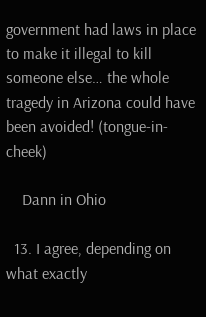government had laws in place to make it illegal to kill someone else… the whole tragedy in Arizona could have been avoided! (tongue-in-cheek)

    Dann in Ohio

  13. I agree, depending on what exactly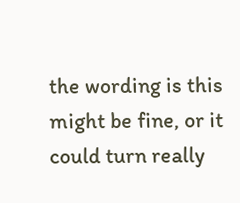the wording is this might be fine, or it could turn really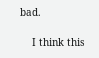bad.

    I think this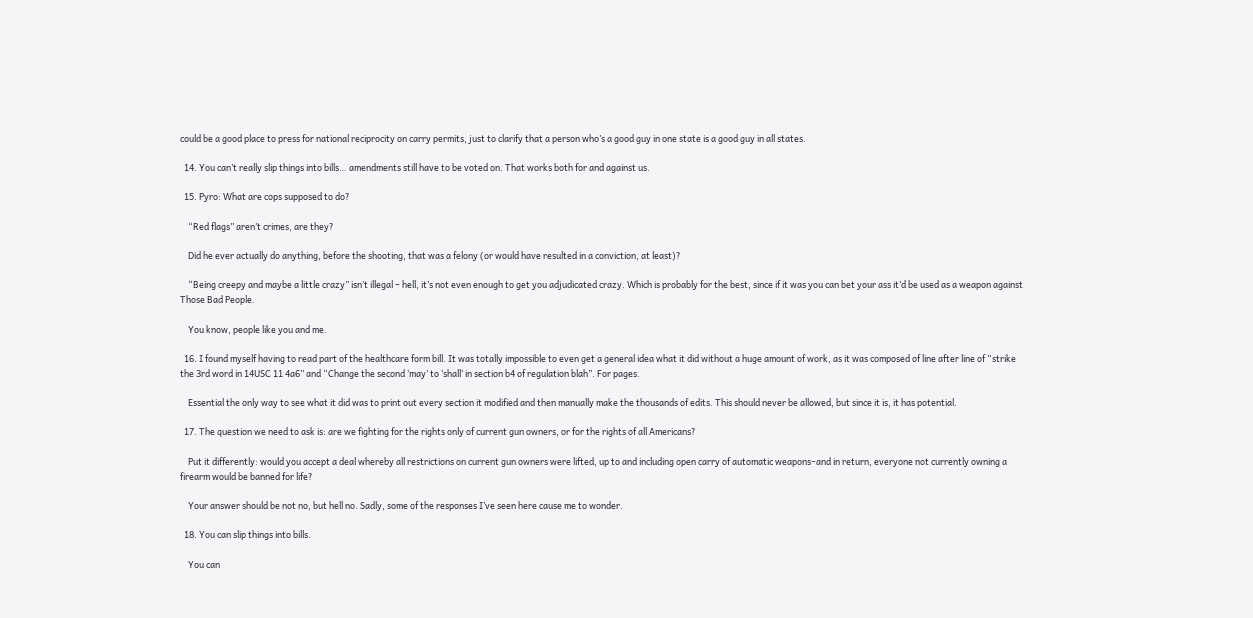could be a good place to press for national reciprocity on carry permits, just to clarify that a person who’s a good guy in one state is a good guy in all states.

  14. You can’t really slip things into bills… amendments still have to be voted on. That works both for and against us.

  15. Pyro: What are cops supposed to do?

    “Red flags” aren’t crimes, are they?

    Did he ever actually do anything, before the shooting, that was a felony (or would have resulted in a conviction, at least)?

    “Being creepy and maybe a little crazy” isn’t illegal – hell, it’s not even enough to get you adjudicated crazy. Which is probably for the best, since if it was you can bet your ass it’d be used as a weapon against Those Bad People.

    You know, people like you and me.

  16. I found myself having to read part of the healthcare form bill. It was totally impossible to even get a general idea what it did without a huge amount of work, as it was composed of line after line of “strike the 3rd word in 14USC 11 4a6” and “Change the second ‘may’ to ‘shall’ in section b4 of regulation blah”. For pages.

    Essential the only way to see what it did was to print out every section it modified and then manually make the thousands of edits. This should never be allowed, but since it is, it has potential.

  17. The question we need to ask is: are we fighting for the rights only of current gun owners, or for the rights of all Americans?

    Put it differently: would you accept a deal whereby all restrictions on current gun owners were lifted, up to and including open carry of automatic weapons–and in return, everyone not currently owning a firearm would be banned for life?

    Your answer should be not no, but hell no. Sadly, some of the responses I’ve seen here cause me to wonder.

  18. You can slip things into bills.

    You can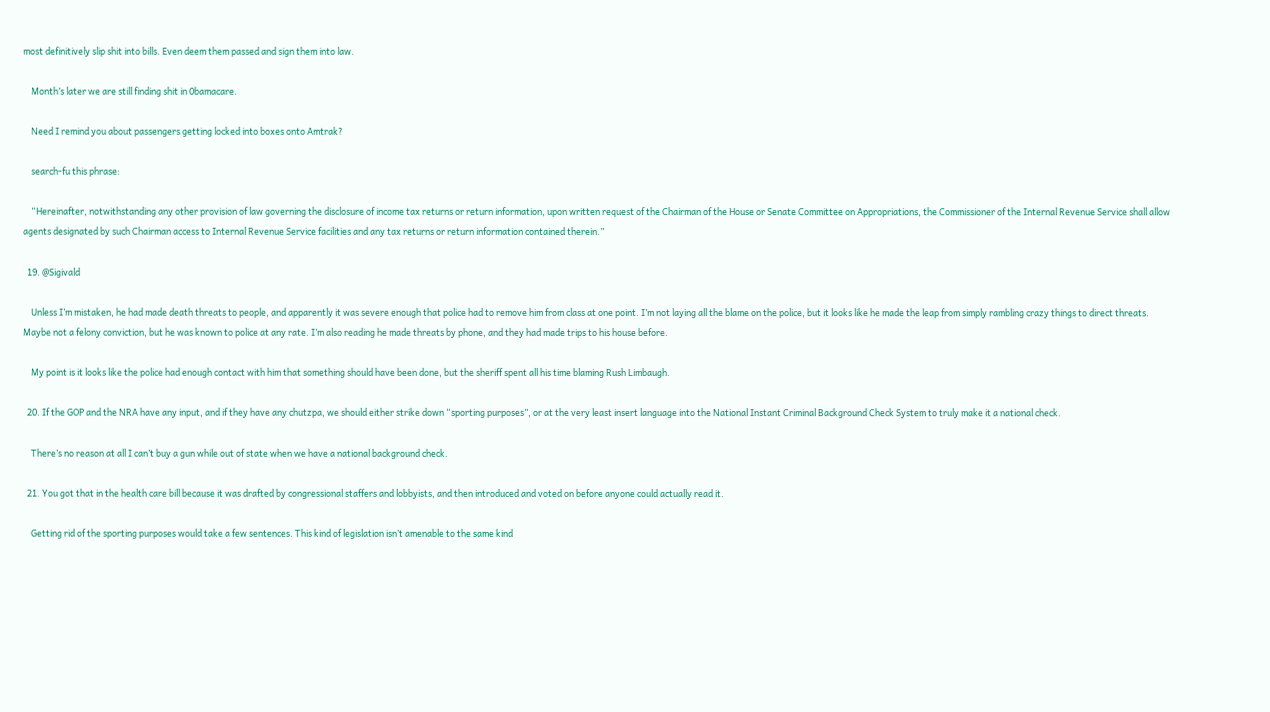most definitively slip shit into bills. Even deem them passed and sign them into law.

    Month’s later we are still finding shit in 0bamacare.

    Need I remind you about passengers getting locked into boxes onto Amtrak?

    search-fu this phrase:

    “Hereinafter, notwithstanding any other provision of law governing the disclosure of income tax returns or return information, upon written request of the Chairman of the House or Senate Committee on Appropriations, the Commissioner of the Internal Revenue Service shall allow agents designated by such Chairman access to Internal Revenue Service facilities and any tax returns or return information contained therein.”

  19. @Sigivald

    Unless I’m mistaken, he had made death threats to people, and apparently it was severe enough that police had to remove him from class at one point. I’m not laying all the blame on the police, but it looks like he made the leap from simply rambling crazy things to direct threats. Maybe not a felony conviction, but he was known to police at any rate. I’m also reading he made threats by phone, and they had made trips to his house before.

    My point is it looks like the police had enough contact with him that something should have been done, but the sheriff spent all his time blaming Rush Limbaugh.

  20. If the GOP and the NRA have any input, and if they have any chutzpa, we should either strike down “sporting purposes”, or at the very least insert language into the National Instant Criminal Background Check System to truly make it a national check.

    There’s no reason at all I can’t buy a gun while out of state when we have a national background check.

  21. You got that in the health care bill because it was drafted by congressional staffers and lobbyists, and then introduced and voted on before anyone could actually read it.

    Getting rid of the sporting purposes would take a few sentences. This kind of legislation isn’t amenable to the same kind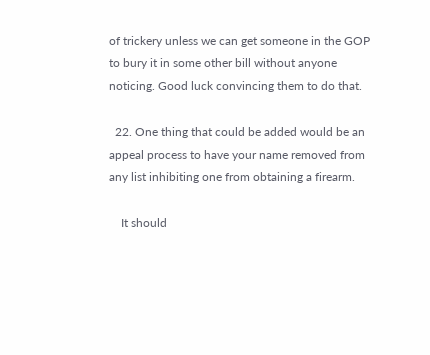of trickery unless we can get someone in the GOP to bury it in some other bill without anyone noticing. Good luck convincing them to do that.

  22. One thing that could be added would be an appeal process to have your name removed from any list inhibiting one from obtaining a firearm.

    It should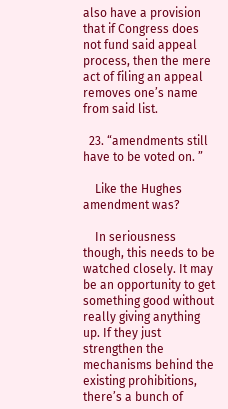also have a provision that if Congress does not fund said appeal process, then the mere act of filing an appeal removes one’s name from said list.

  23. “amendments still have to be voted on. ”

    Like the Hughes amendment was?

    In seriousness though, this needs to be watched closely. It may be an opportunity to get something good without really giving anything up. If they just strengthen the mechanisms behind the existing prohibitions, there’s a bunch of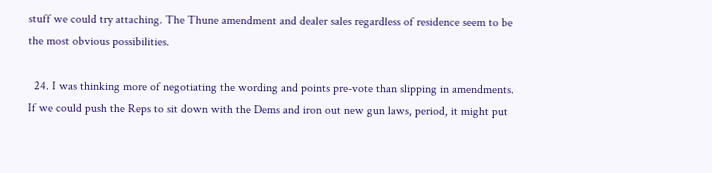stuff we could try attaching. The Thune amendment and dealer sales regardless of residence seem to be the most obvious possibilities.

  24. I was thinking more of negotiating the wording and points pre-vote than slipping in amendments. If we could push the Reps to sit down with the Dems and iron out new gun laws, period, it might put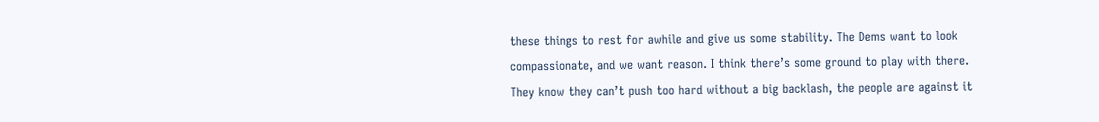these things to rest for awhile and give us some stability. The Dems want to look compassionate, and we want reason. I think there’s some ground to play with there. They know they can’t push too hard without a big backlash, the people are against it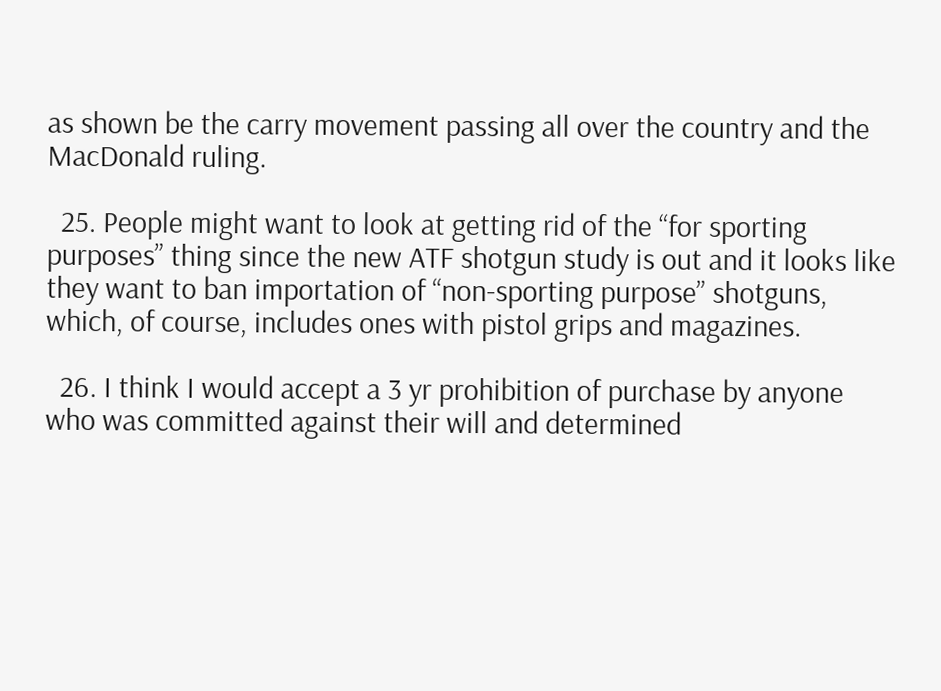as shown be the carry movement passing all over the country and the MacDonald ruling.

  25. People might want to look at getting rid of the “for sporting purposes” thing since the new ATF shotgun study is out and it looks like they want to ban importation of “non-sporting purpose” shotguns, which, of course, includes ones with pistol grips and magazines.

  26. I think I would accept a 3 yr prohibition of purchase by anyone who was committed against their will and determined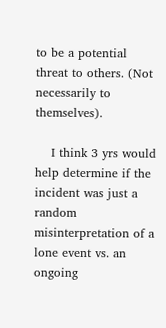to be a potential threat to others. (Not necessarily to themselves).

    I think 3 yrs would help determine if the incident was just a random misinterpretation of a lone event vs. an ongoing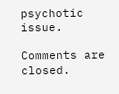psychotic issue.

Comments are closed.